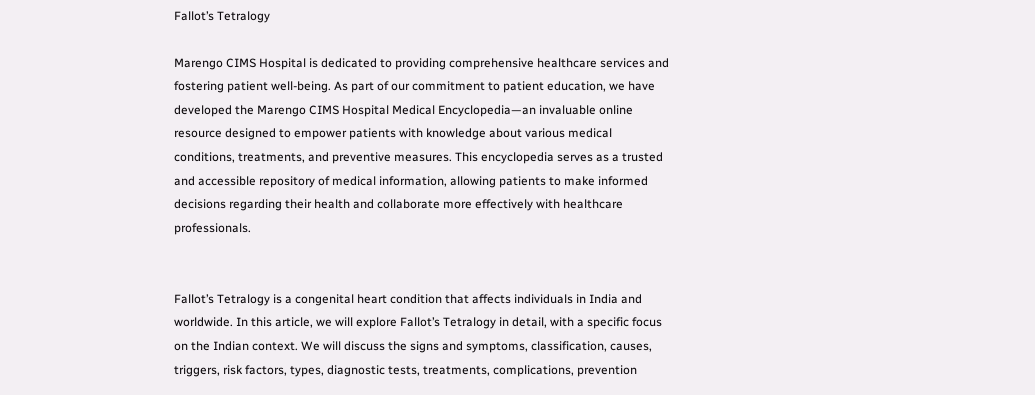Fallot’s Tetralogy

Marengo CIMS Hospital is dedicated to providing comprehensive healthcare services and fostering patient well-being. As part of our commitment to patient education, we have developed the Marengo CIMS Hospital Medical Encyclopedia—an invaluable online resource designed to empower patients with knowledge about various medical conditions, treatments, and preventive measures. This encyclopedia serves as a trusted and accessible repository of medical information, allowing patients to make informed decisions regarding their health and collaborate more effectively with healthcare professionals.


Fallot’s Tetralogy is a congenital heart condition that affects individuals in India and worldwide. In this article, we will explore Fallot’s Tetralogy in detail, with a specific focus on the Indian context. We will discuss the signs and symptoms, classification, causes, triggers, risk factors, types, diagnostic tests, treatments, complications, prevention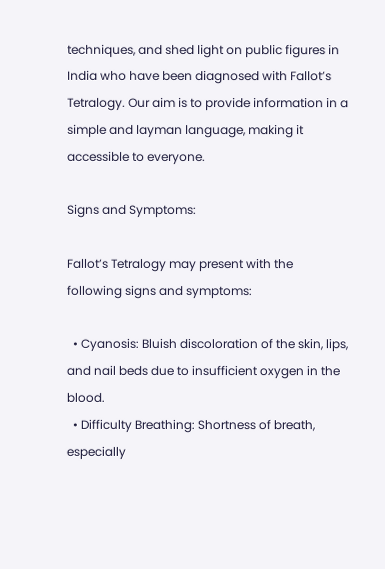techniques, and shed light on public figures in India who have been diagnosed with Fallot’s Tetralogy. Our aim is to provide information in a simple and layman language, making it accessible to everyone.

Signs and Symptoms:

Fallot’s Tetralogy may present with the following signs and symptoms:

  • Cyanosis: Bluish discoloration of the skin, lips, and nail beds due to insufficient oxygen in the blood.
  • Difficulty Breathing: Shortness of breath, especially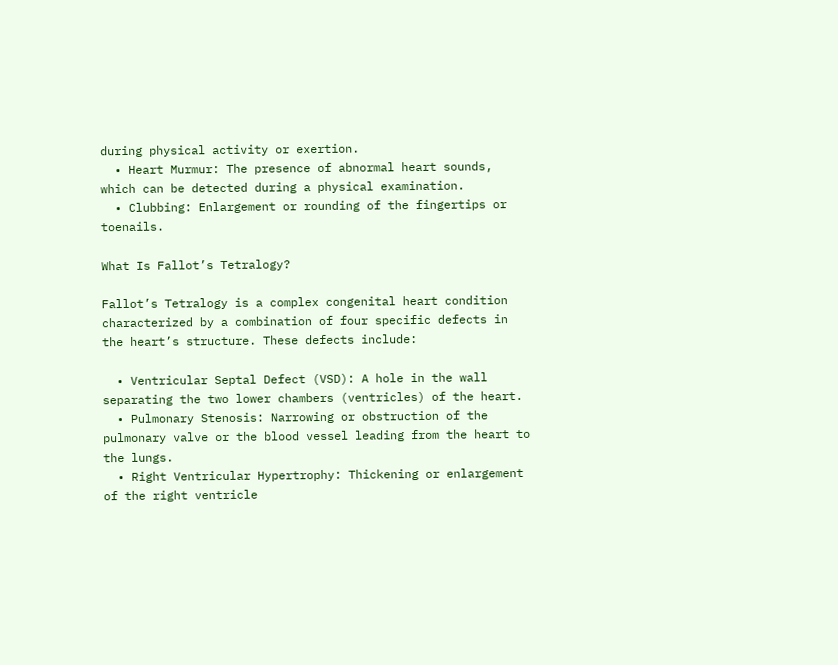during physical activity or exertion.
  • Heart Murmur: The presence of abnormal heart sounds, which can be detected during a physical examination.
  • Clubbing: Enlargement or rounding of the fingertips or toenails.

What Is Fallot’s Tetralogy?

Fallot’s Tetralogy is a complex congenital heart condition characterized by a combination of four specific defects in the heart’s structure. These defects include:

  • Ventricular Septal Defect (VSD): A hole in the wall separating the two lower chambers (ventricles) of the heart.
  • Pulmonary Stenosis: Narrowing or obstruction of the pulmonary valve or the blood vessel leading from the heart to the lungs.
  • Right Ventricular Hypertrophy: Thickening or enlargement of the right ventricle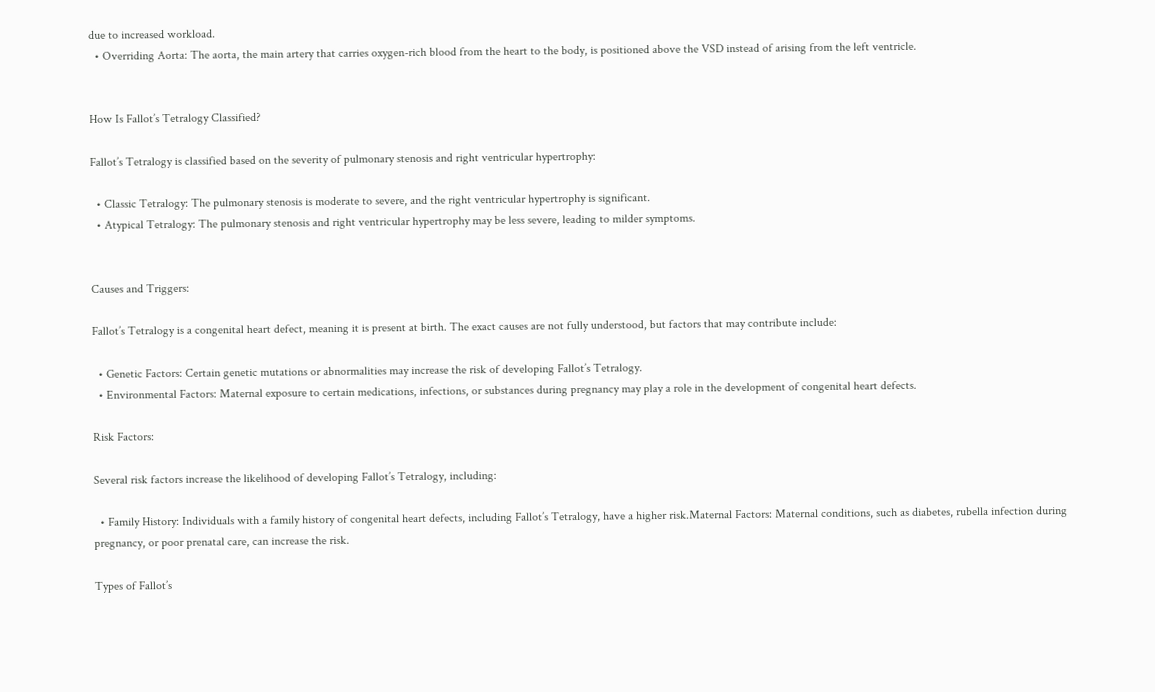due to increased workload.
  • Overriding Aorta: The aorta, the main artery that carries oxygen-rich blood from the heart to the body, is positioned above the VSD instead of arising from the left ventricle.


How Is Fallot’s Tetralogy Classified?

Fallot’s Tetralogy is classified based on the severity of pulmonary stenosis and right ventricular hypertrophy:

  • Classic Tetralogy: The pulmonary stenosis is moderate to severe, and the right ventricular hypertrophy is significant.
  • Atypical Tetralogy: The pulmonary stenosis and right ventricular hypertrophy may be less severe, leading to milder symptoms.


Causes and Triggers:

Fallot’s Tetralogy is a congenital heart defect, meaning it is present at birth. The exact causes are not fully understood, but factors that may contribute include:

  • Genetic Factors: Certain genetic mutations or abnormalities may increase the risk of developing Fallot’s Tetralogy.
  • Environmental Factors: Maternal exposure to certain medications, infections, or substances during pregnancy may play a role in the development of congenital heart defects.

Risk Factors:

Several risk factors increase the likelihood of developing Fallot’s Tetralogy, including:

  • Family History: Individuals with a family history of congenital heart defects, including Fallot’s Tetralogy, have a higher risk.Maternal Factors: Maternal conditions, such as diabetes, rubella infection during pregnancy, or poor prenatal care, can increase the risk.

Types of Fallot’s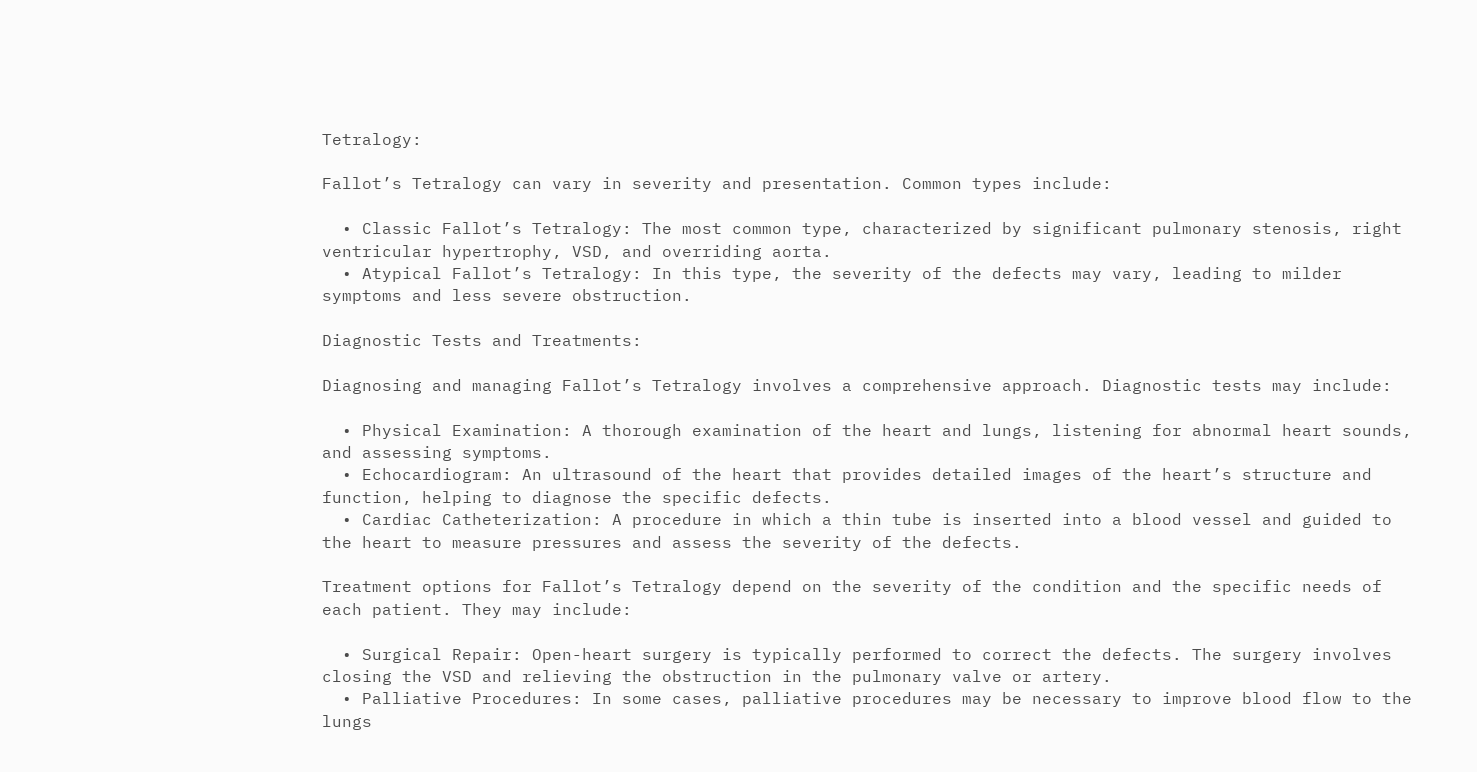Tetralogy:

Fallot’s Tetralogy can vary in severity and presentation. Common types include:

  • Classic Fallot’s Tetralogy: The most common type, characterized by significant pulmonary stenosis, right ventricular hypertrophy, VSD, and overriding aorta.
  • Atypical Fallot’s Tetralogy: In this type, the severity of the defects may vary, leading to milder symptoms and less severe obstruction.

Diagnostic Tests and Treatments:

Diagnosing and managing Fallot’s Tetralogy involves a comprehensive approach. Diagnostic tests may include:

  • Physical Examination: A thorough examination of the heart and lungs, listening for abnormal heart sounds, and assessing symptoms.
  • Echocardiogram: An ultrasound of the heart that provides detailed images of the heart’s structure and function, helping to diagnose the specific defects.
  • Cardiac Catheterization: A procedure in which a thin tube is inserted into a blood vessel and guided to the heart to measure pressures and assess the severity of the defects.

Treatment options for Fallot’s Tetralogy depend on the severity of the condition and the specific needs of each patient. They may include:

  • Surgical Repair: Open-heart surgery is typically performed to correct the defects. The surgery involves closing the VSD and relieving the obstruction in the pulmonary valve or artery.
  • Palliative Procedures: In some cases, palliative procedures may be necessary to improve blood flow to the lungs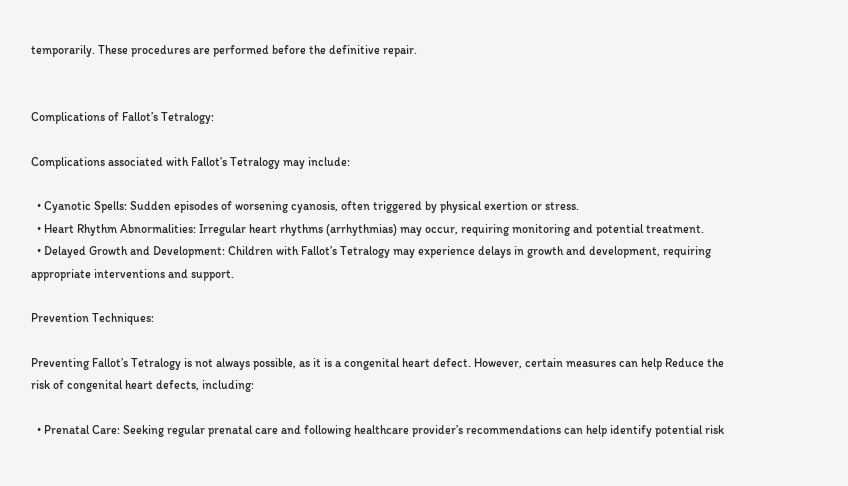temporarily. These procedures are performed before the definitive repair.


Complications of Fallot’s Tetralogy:

Complications associated with Fallot’s Tetralogy may include:

  • Cyanotic Spells: Sudden episodes of worsening cyanosis, often triggered by physical exertion or stress.
  • Heart Rhythm Abnormalities: Irregular heart rhythms (arrhythmias) may occur, requiring monitoring and potential treatment.
  • Delayed Growth and Development: Children with Fallot’s Tetralogy may experience delays in growth and development, requiring appropriate interventions and support.

Prevention Techniques:

Preventing Fallot’s Tetralogy is not always possible, as it is a congenital heart defect. However, certain measures can help Reduce the risk of congenital heart defects, including:

  • Prenatal Care: Seeking regular prenatal care and following healthcare provider’s recommendations can help identify potential risk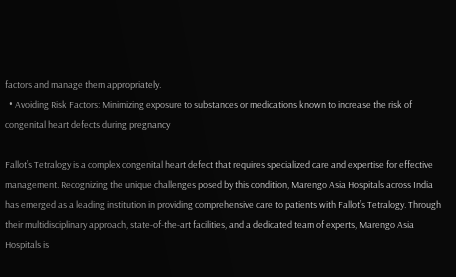factors and manage them appropriately.
  • Avoiding Risk Factors: Minimizing exposure to substances or medications known to increase the risk of congenital heart defects during pregnancy

Fallot’s Tetralogy is a complex congenital heart defect that requires specialized care and expertise for effective management. Recognizing the unique challenges posed by this condition, Marengo Asia Hospitals across India has emerged as a leading institution in providing comprehensive care to patients with Fallot’s Tetralogy. Through their multidisciplinary approach, state-of-the-art facilities, and a dedicated team of experts, Marengo Asia Hospitals is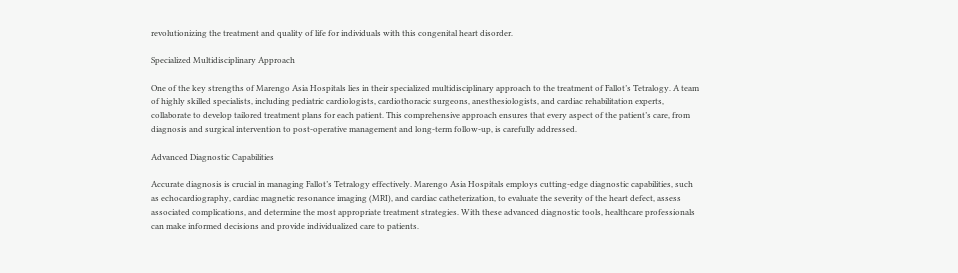revolutionizing the treatment and quality of life for individuals with this congenital heart disorder.

Specialized Multidisciplinary Approach

One of the key strengths of Marengo Asia Hospitals lies in their specialized multidisciplinary approach to the treatment of Fallot’s Tetralogy. A team of highly skilled specialists, including pediatric cardiologists, cardiothoracic surgeons, anesthesiologists, and cardiac rehabilitation experts, collaborate to develop tailored treatment plans for each patient. This comprehensive approach ensures that every aspect of the patient’s care, from diagnosis and surgical intervention to post-operative management and long-term follow-up, is carefully addressed.

Advanced Diagnostic Capabilities

Accurate diagnosis is crucial in managing Fallot’s Tetralogy effectively. Marengo Asia Hospitals employs cutting-edge diagnostic capabilities, such as echocardiography, cardiac magnetic resonance imaging (MRI), and cardiac catheterization, to evaluate the severity of the heart defect, assess associated complications, and determine the most appropriate treatment strategies. With these advanced diagnostic tools, healthcare professionals can make informed decisions and provide individualized care to patients.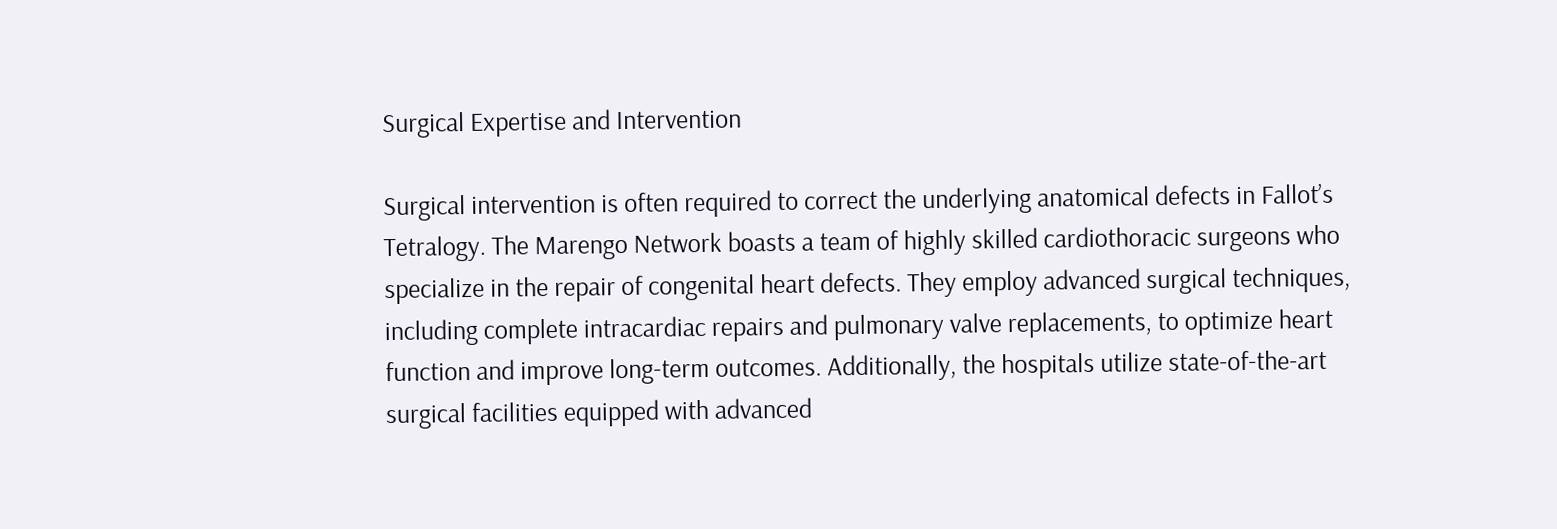Surgical Expertise and Intervention

Surgical intervention is often required to correct the underlying anatomical defects in Fallot’s Tetralogy. The Marengo Network boasts a team of highly skilled cardiothoracic surgeons who specialize in the repair of congenital heart defects. They employ advanced surgical techniques, including complete intracardiac repairs and pulmonary valve replacements, to optimize heart function and improve long-term outcomes. Additionally, the hospitals utilize state-of-the-art surgical facilities equipped with advanced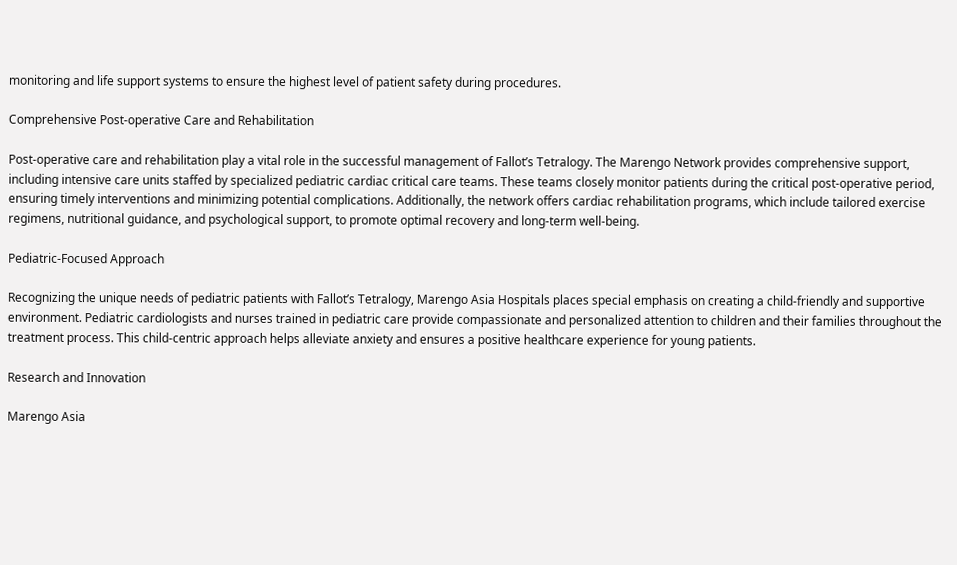monitoring and life support systems to ensure the highest level of patient safety during procedures.

Comprehensive Post-operative Care and Rehabilitation

Post-operative care and rehabilitation play a vital role in the successful management of Fallot’s Tetralogy. The Marengo Network provides comprehensive support, including intensive care units staffed by specialized pediatric cardiac critical care teams. These teams closely monitor patients during the critical post-operative period, ensuring timely interventions and minimizing potential complications. Additionally, the network offers cardiac rehabilitation programs, which include tailored exercise regimens, nutritional guidance, and psychological support, to promote optimal recovery and long-term well-being.

Pediatric-Focused Approach

Recognizing the unique needs of pediatric patients with Fallot’s Tetralogy, Marengo Asia Hospitals places special emphasis on creating a child-friendly and supportive environment. Pediatric cardiologists and nurses trained in pediatric care provide compassionate and personalized attention to children and their families throughout the treatment process. This child-centric approach helps alleviate anxiety and ensures a positive healthcare experience for young patients.

Research and Innovation

Marengo Asia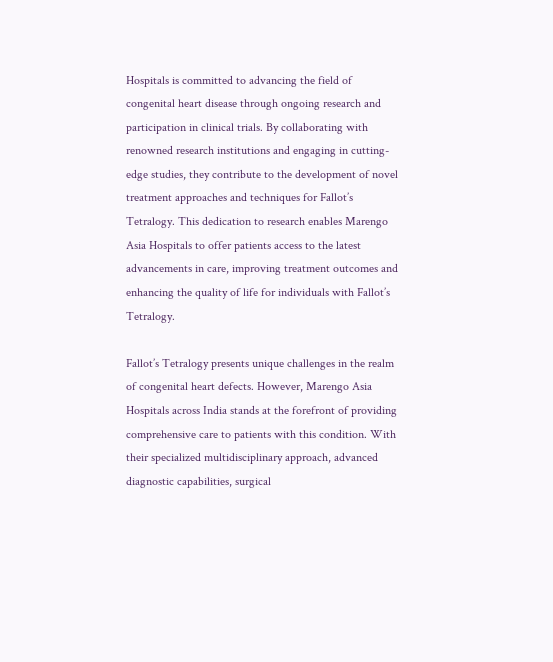Hospitals is committed to advancing the field of congenital heart disease through ongoing research and participation in clinical trials. By collaborating with renowned research institutions and engaging in cutting-edge studies, they contribute to the development of novel treatment approaches and techniques for Fallot’s Tetralogy. This dedication to research enables Marengo Asia Hospitals to offer patients access to the latest advancements in care, improving treatment outcomes and enhancing the quality of life for individuals with Fallot’s Tetralogy.

Fallot’s Tetralogy presents unique challenges in the realm of congenital heart defects. However, Marengo Asia Hospitals across India stands at the forefront of providing comprehensive care to patients with this condition. With their specialized multidisciplinary approach, advanced diagnostic capabilities, surgical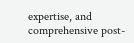expertise, and comprehensive post-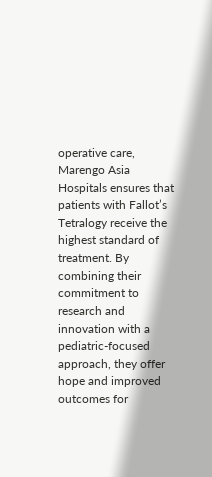operative care, Marengo Asia Hospitals ensures that patients with Fallot’s Tetralogy receive the highest standard of treatment. By combining their commitment to research and innovation with a pediatric-focused approach, they offer hope and improved outcomes for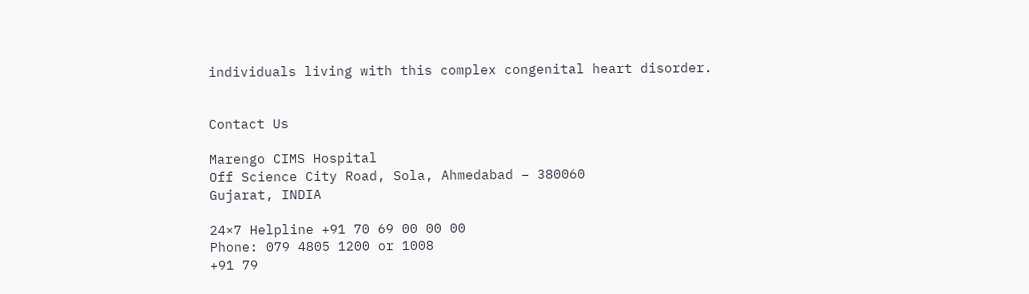individuals living with this complex congenital heart disorder.


Contact Us

Marengo CIMS Hospital
Off Science City Road, Sola, Ahmedabad – 380060
Gujarat, INDIA

24×7 Helpline +91 70 69 00 00 00
Phone: 079 4805 1200 or 1008
+91 79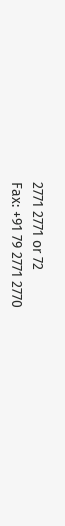2771 2771 or 72
Fax: +91 79 2771 2770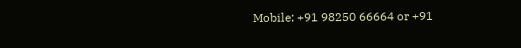Mobile: +91 98250 66664 or +91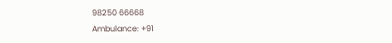98250 66668
Ambulance: +91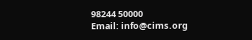98244 50000
Email: info@cims.org